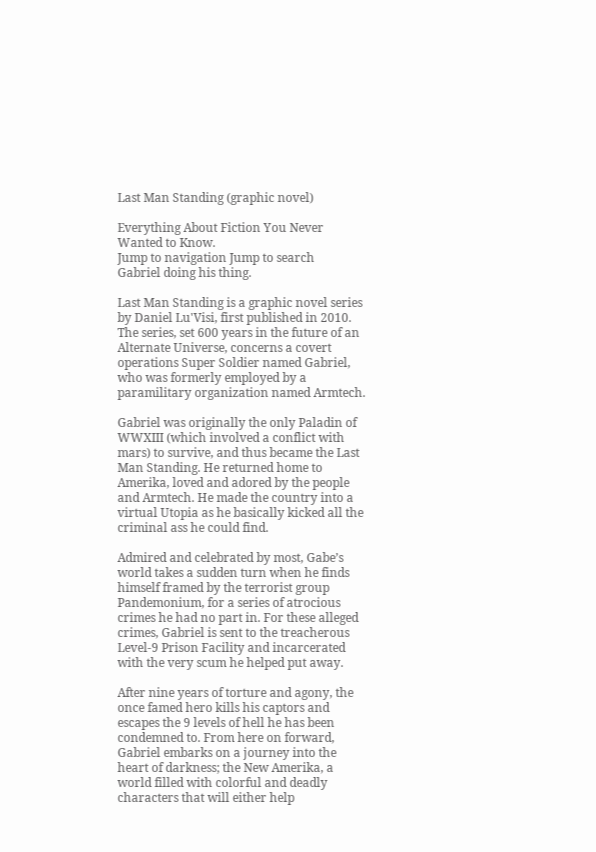Last Man Standing (graphic novel)

Everything About Fiction You Never Wanted to Know.
Jump to navigation Jump to search
Gabriel doing his thing.

Last Man Standing is a graphic novel series by Daniel Lu'Visi, first published in 2010. The series, set 600 years in the future of an Alternate Universe, concerns a covert operations Super Soldier named Gabriel, who was formerly employed by a paramilitary organization named Armtech.

Gabriel was originally the only Paladin of WWXIII (which involved a conflict with mars) to survive, and thus became the Last Man Standing. He returned home to Amerika, loved and adored by the people and Armtech. He made the country into a virtual Utopia as he basically kicked all the criminal ass he could find.

Admired and celebrated by most, Gabe’s world takes a sudden turn when he finds himself framed by the terrorist group Pandemonium, for a series of atrocious crimes he had no part in. For these alleged crimes, Gabriel is sent to the treacherous Level-9 Prison Facility and incarcerated with the very scum he helped put away.

After nine years of torture and agony, the once famed hero kills his captors and escapes the 9 levels of hell he has been condemned to. From here on forward, Gabriel embarks on a journey into the heart of darkness; the New Amerika, a world filled with colorful and deadly characters that will either help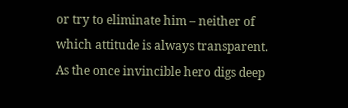or try to eliminate him – neither of which attitude is always transparent. As the once invincible hero digs deep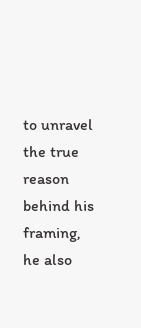to unravel the true reason behind his framing, he also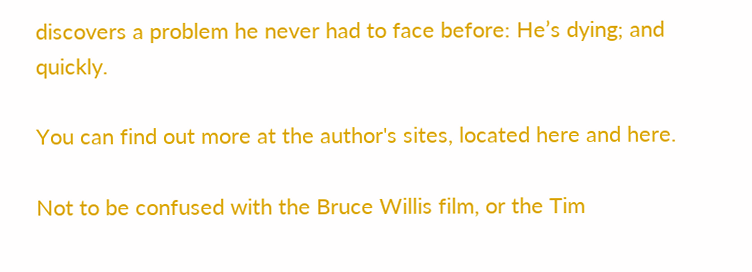discovers a problem he never had to face before: He’s dying; and quickly.

You can find out more at the author's sites, located here and here.

Not to be confused with the Bruce Willis film, or the Tim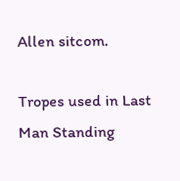Allen sitcom.

Tropes used in Last Man Standing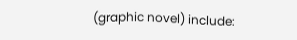(graphic novel) include: